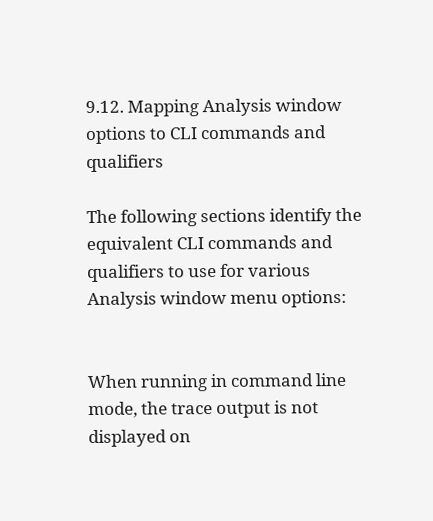9.12. Mapping Analysis window options to CLI commands and qualifiers

The following sections identify the equivalent CLI commands and qualifiers to use for various Analysis window menu options:


When running in command line mode, the trace output is not displayed on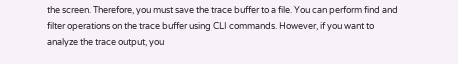the screen. Therefore, you must save the trace buffer to a file. You can perform find and filter operations on the trace buffer using CLI commands. However, if you want to analyze the trace output, you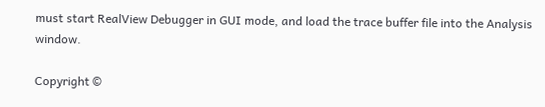must start RealView Debugger in GUI mode, and load the trace buffer file into the Analysis window.

Copyright ©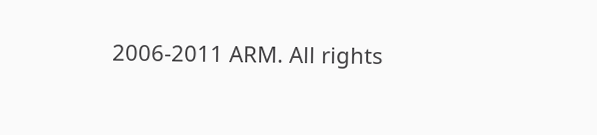2006-2011 ARM. All rights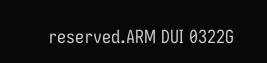reserved.ARM DUI 0322G